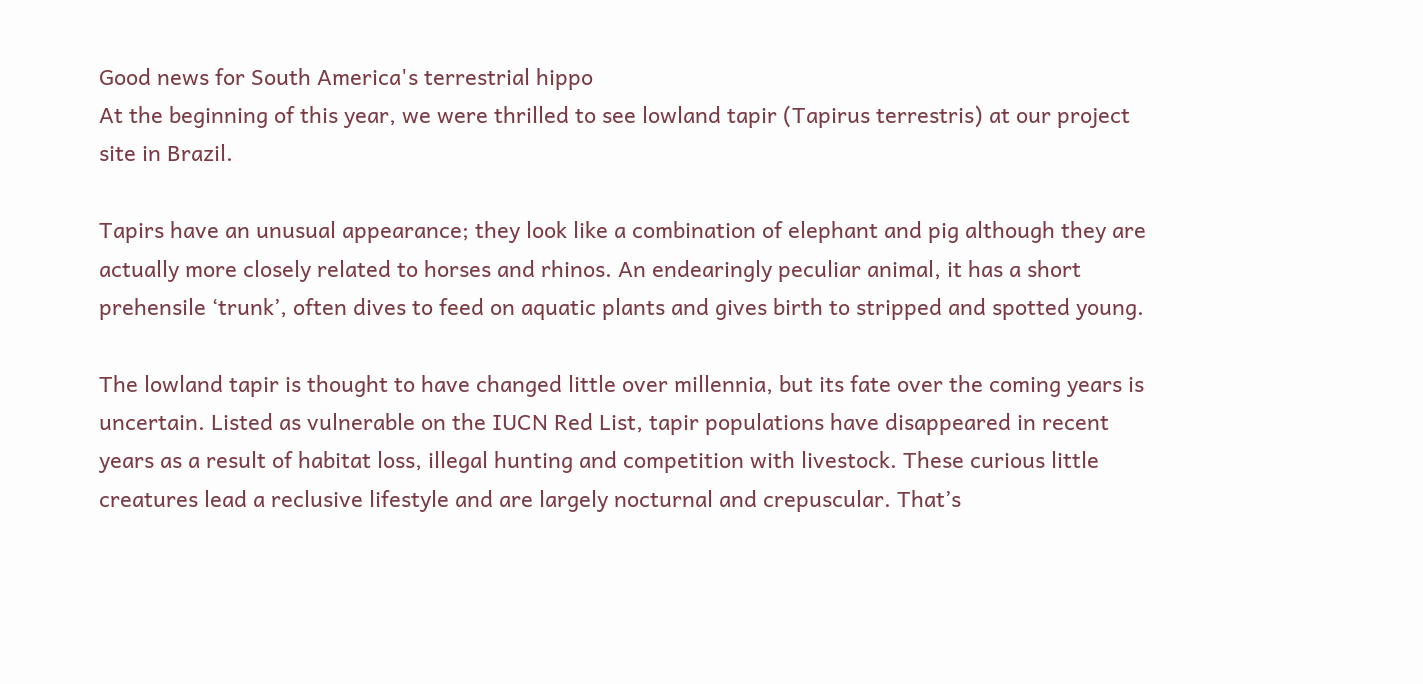Good news for South America's terrestrial hippo
At the beginning of this year, we were thrilled to see lowland tapir (Tapirus terrestris) at our project site in Brazil.

Tapirs have an unusual appearance; they look like a combination of elephant and pig although they are actually more closely related to horses and rhinos. An endearingly peculiar animal, it has a short prehensile ‘trunk’, often dives to feed on aquatic plants and gives birth to stripped and spotted young.

The lowland tapir is thought to have changed little over millennia, but its fate over the coming years is uncertain. Listed as vulnerable on the IUCN Red List, tapir populations have disappeared in recent years as a result of habitat loss, illegal hunting and competition with livestock. These curious little creatures lead a reclusive lifestyle and are largely nocturnal and crepuscular. That’s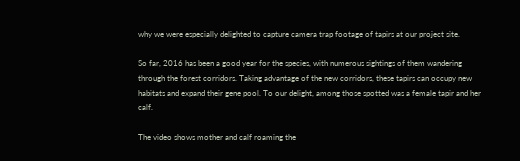why we were especially delighted to capture camera trap footage of tapirs at our project site.

So far, 2016 has been a good year for the species, with numerous sightings of them wandering through the forest corridors. Taking advantage of the new corridors, these tapirs can occupy new habitats and expand their gene pool. To our delight, among those spotted was a female tapir and her calf.

The video shows mother and calf roaming the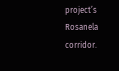project’s Rosanela corridor.